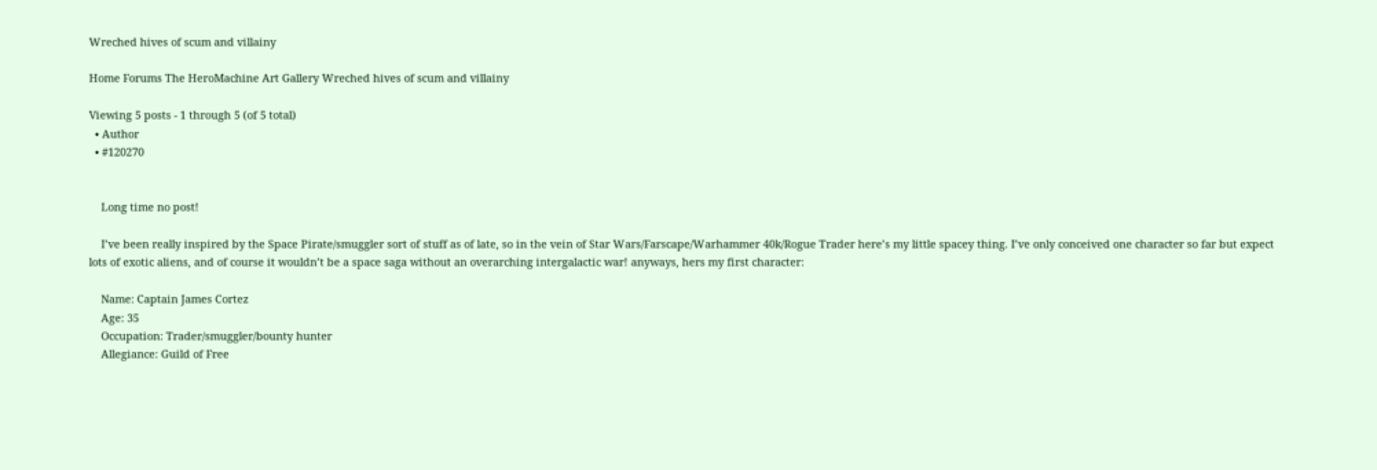Wreched hives of scum and villainy

Home Forums The HeroMachine Art Gallery Wreched hives of scum and villainy

Viewing 5 posts - 1 through 5 (of 5 total)
  • Author
  • #120270


    Long time no post!

    I’ve been really inspired by the Space Pirate/smuggler sort of stuff as of late, so in the vein of Star Wars/Farscape/Warhammer 40k/Rogue Trader here’s my little spacey thing. I’ve only conceived one character so far but expect lots of exotic aliens, and of course it wouldn’t be a space saga without an overarching intergalactic war! anyways, hers my first character:

    Name: Captain James Cortez
    Age: 35
    Occupation: Trader/smuggler/bounty hunter
    Allegiance: Guild of Free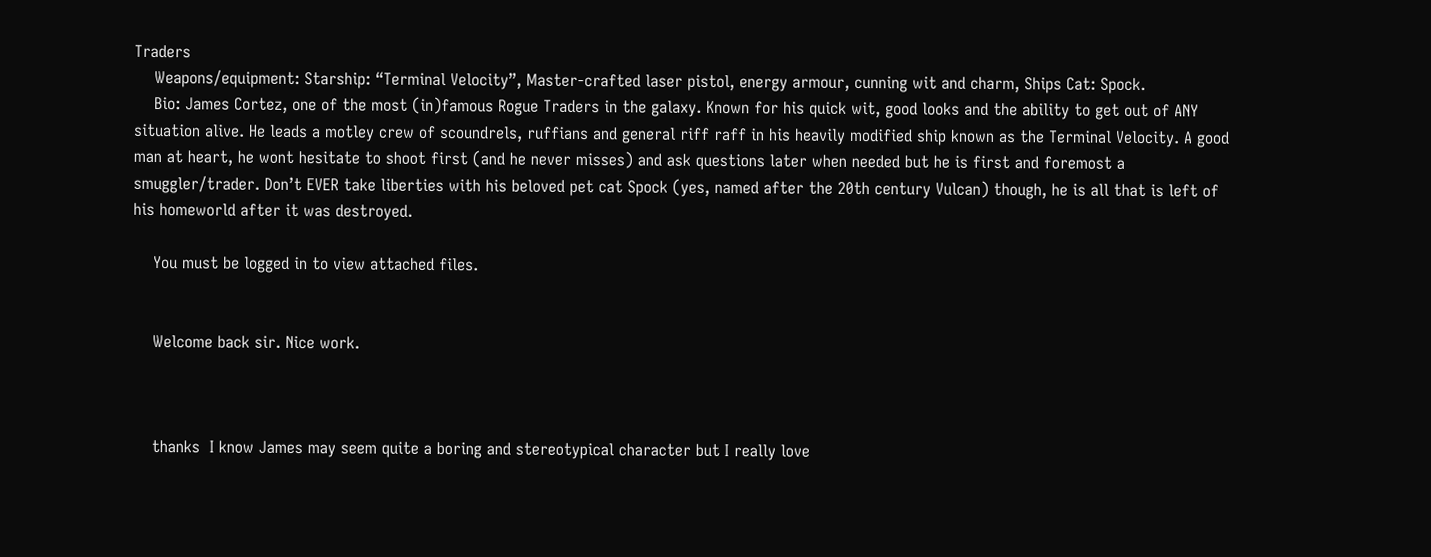Traders
    Weapons/equipment: Starship: “Terminal Velocity”, Master-crafted laser pistol, energy armour, cunning wit and charm, Ships Cat: Spock.
    Bio: James Cortez, one of the most (in)famous Rogue Traders in the galaxy. Known for his quick wit, good looks and the ability to get out of ANY situation alive. He leads a motley crew of scoundrels, ruffians and general riff raff in his heavily modified ship known as the Terminal Velocity. A good man at heart, he wont hesitate to shoot first (and he never misses) and ask questions later when needed but he is first and foremost a smuggler/trader. Don’t EVER take liberties with his beloved pet cat Spock (yes, named after the 20th century Vulcan) though, he is all that is left of his homeworld after it was destroyed.

    You must be logged in to view attached files.


    Welcome back sir. Nice work.



    thanks  I know James may seem quite a boring and stereotypical character but I really love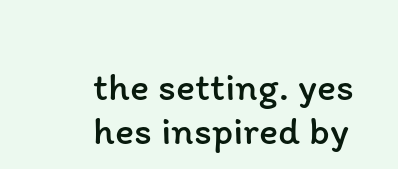the setting. yes hes inspired by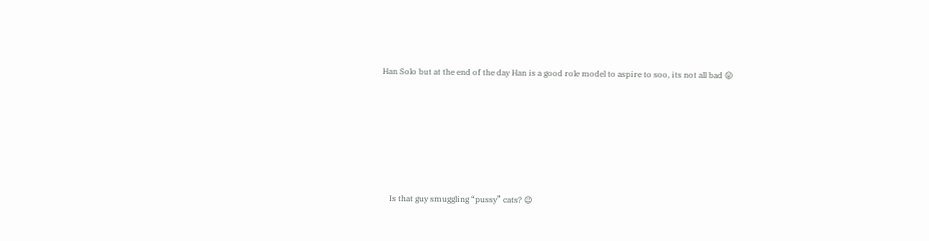Han Solo but at the end of the day Han is a good role model to aspire to soo, its not all bad 😛






    Is that guy smuggling “pussy” cats? 😉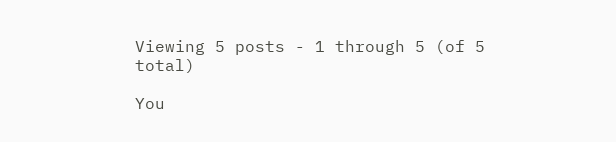Viewing 5 posts - 1 through 5 (of 5 total)

You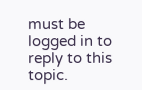must be logged in to reply to this topic.